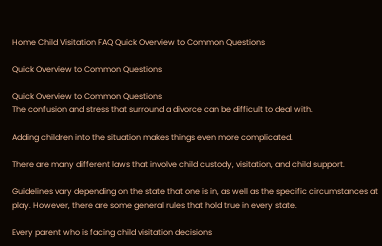Home Child Visitation FAQ Quick Overview to Common Questions

Quick Overview to Common Questions

Quick Overview to Common Questions
The confusion and stress that surround a divorce can be difficult to deal with.

Adding children into the situation makes things even more complicated.

There are many different laws that involve child custody, visitation, and child support.

Guidelines vary depending on the state that one is in, as well as the specific circumstances at play. However, there are some general rules that hold true in every state.

Every parent who is facing child visitation decisions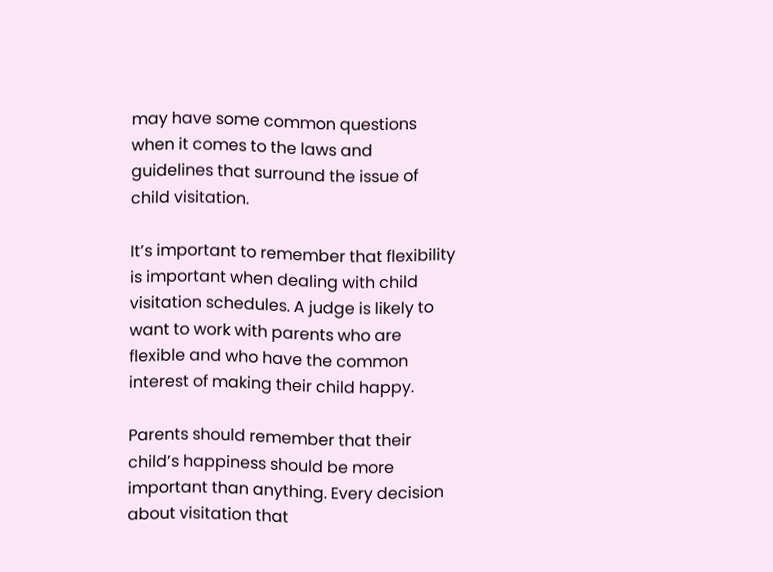may have some common questions when it comes to the laws and guidelines that surround the issue of child visitation.

It’s important to remember that flexibility is important when dealing with child visitation schedules. A judge is likely to want to work with parents who are flexible and who have the common interest of making their child happy.

Parents should remember that their child’s happiness should be more important than anything. Every decision about visitation that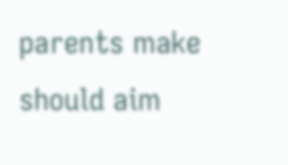parents make should aim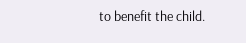to benefit the child.